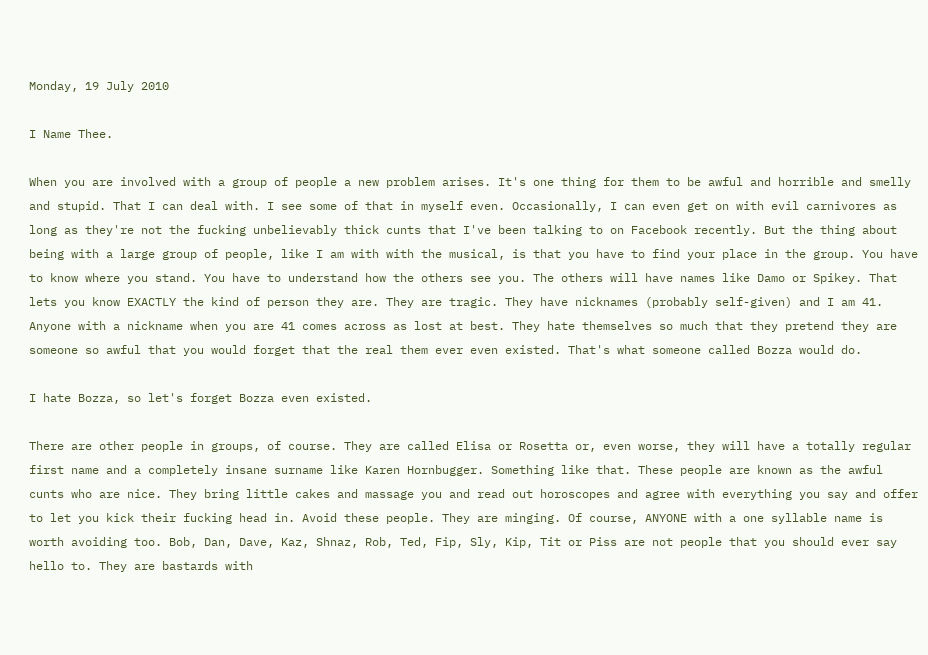Monday, 19 July 2010

I Name Thee.

When you are involved with a group of people a new problem arises. It's one thing for them to be awful and horrible and smelly and stupid. That I can deal with. I see some of that in myself even. Occasionally, I can even get on with evil carnivores as long as they're not the fucking unbelievably thick cunts that I've been talking to on Facebook recently. But the thing about being with a large group of people, like I am with with the musical, is that you have to find your place in the group. You have to know where you stand. You have to understand how the others see you. The others will have names like Damo or Spikey. That lets you know EXACTLY the kind of person they are. They are tragic. They have nicknames (probably self-given) and I am 41. Anyone with a nickname when you are 41 comes across as lost at best. They hate themselves so much that they pretend they are someone so awful that you would forget that the real them ever even existed. That's what someone called Bozza would do.

I hate Bozza, so let's forget Bozza even existed.

There are other people in groups, of course. They are called Elisa or Rosetta or, even worse, they will have a totally regular first name and a completely insane surname like Karen Hornbugger. Something like that. These people are known as the awful cunts who are nice. They bring little cakes and massage you and read out horoscopes and agree with everything you say and offer to let you kick their fucking head in. Avoid these people. They are minging. Of course, ANYONE with a one syllable name is worth avoiding too. Bob, Dan, Dave, Kaz, Shnaz, Rob, Ted, Fip, Sly, Kip, Tit or Piss are not people that you should ever say hello to. They are bastards with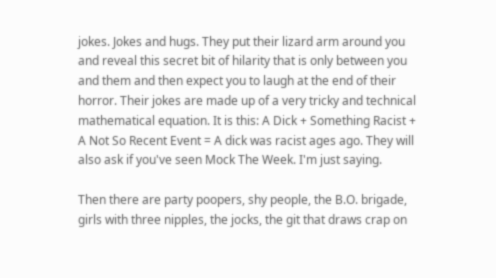jokes. Jokes and hugs. They put their lizard arm around you and reveal this secret bit of hilarity that is only between you and them and then expect you to laugh at the end of their horror. Their jokes are made up of a very tricky and technical mathematical equation. It is this: A Dick + Something Racist + A Not So Recent Event = A dick was racist ages ago. They will also ask if you've seen Mock The Week. I'm just saying.

Then there are party poopers, shy people, the B.O. brigade, girls with three nipples, the jocks, the git that draws crap on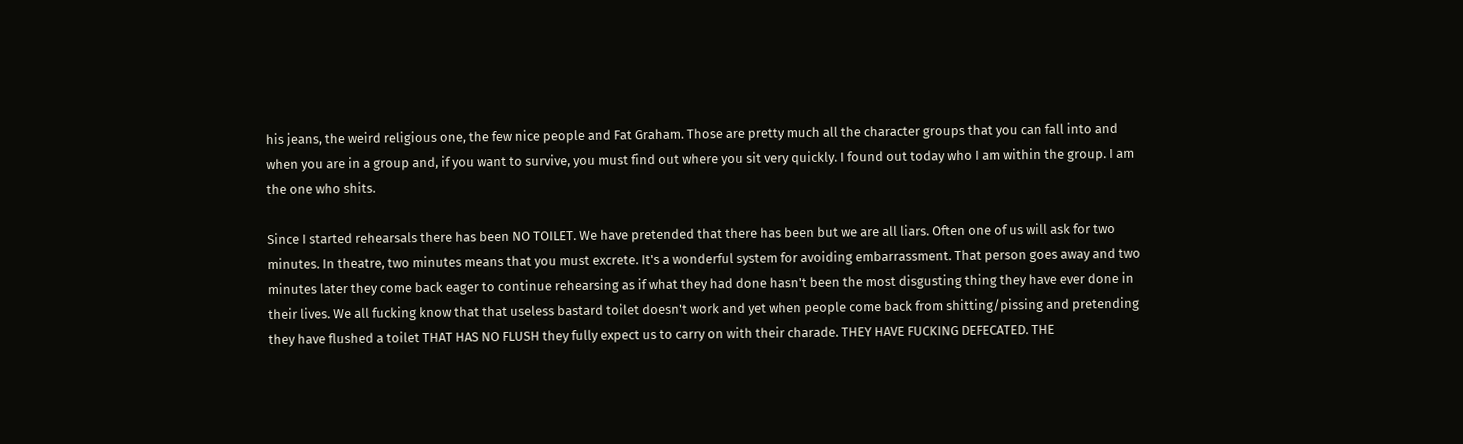his jeans, the weird religious one, the few nice people and Fat Graham. Those are pretty much all the character groups that you can fall into and when you are in a group and, if you want to survive, you must find out where you sit very quickly. I found out today who I am within the group. I am the one who shits.

Since I started rehearsals there has been NO TOILET. We have pretended that there has been but we are all liars. Often one of us will ask for two minutes. In theatre, two minutes means that you must excrete. It's a wonderful system for avoiding embarrassment. That person goes away and two minutes later they come back eager to continue rehearsing as if what they had done hasn't been the most disgusting thing they have ever done in their lives. We all fucking know that that useless bastard toilet doesn't work and yet when people come back from shitting/pissing and pretending they have flushed a toilet THAT HAS NO FLUSH they fully expect us to carry on with their charade. THEY HAVE FUCKING DEFECATED. THE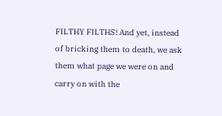FILTHY FILTHS! And yet, instead of bricking them to death, we ask them what page we were on and carry on with the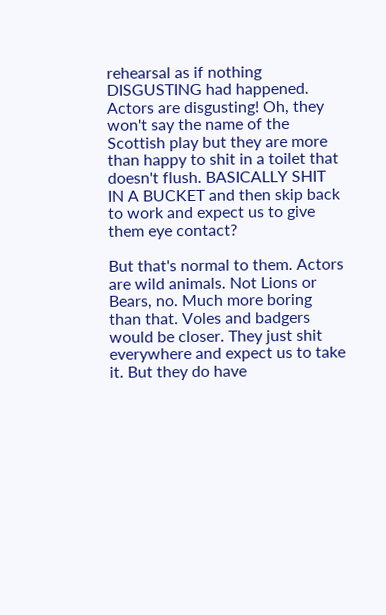rehearsal as if nothing DISGUSTING had happened. Actors are disgusting! Oh, they won't say the name of the Scottish play but they are more than happy to shit in a toilet that doesn't flush. BASICALLY SHIT IN A BUCKET and then skip back to work and expect us to give them eye contact?

But that's normal to them. Actors are wild animals. Not Lions or Bears, no. Much more boring than that. Voles and badgers would be closer. They just shit everywhere and expect us to take it. But they do have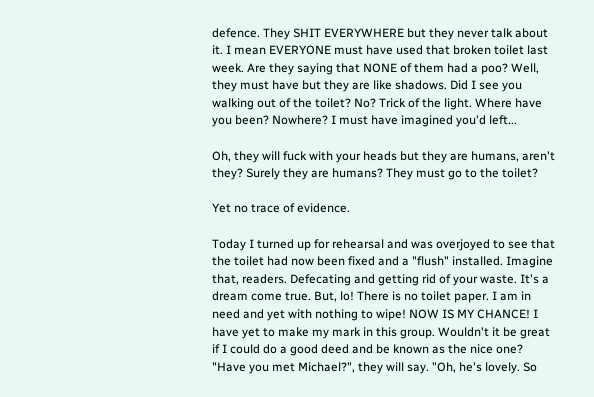defence. They SHIT EVERYWHERE but they never talk about it. I mean EVERYONE must have used that broken toilet last week. Are they saying that NONE of them had a poo? Well, they must have but they are like shadows. Did I see you walking out of the toilet? No? Trick of the light. Where have you been? Nowhere? I must have imagined you'd left...

Oh, they will fuck with your heads but they are humans, aren't they? Surely they are humans? They must go to the toilet?

Yet no trace of evidence.

Today I turned up for rehearsal and was overjoyed to see that the toilet had now been fixed and a "flush" installed. Imagine that, readers. Defecating and getting rid of your waste. It's a dream come true. But, lo! There is no toilet paper. I am in need and yet with nothing to wipe! NOW IS MY CHANCE! I have yet to make my mark in this group. Wouldn't it be great if I could do a good deed and be known as the nice one? "Have you met Michael?", they will say. "Oh, he's lovely. So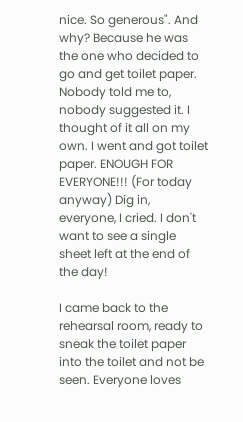nice. So generous". And why? Because he was the one who decided to go and get toilet paper. Nobody told me to, nobody suggested it. I thought of it all on my own. I went and got toilet paper. ENOUGH FOR EVERYONE!!! (For today anyway) Dig in, everyone, I cried. I don't want to see a single sheet left at the end of the day!

I came back to the rehearsal room, ready to sneak the toilet paper into the toilet and not be seen. Everyone loves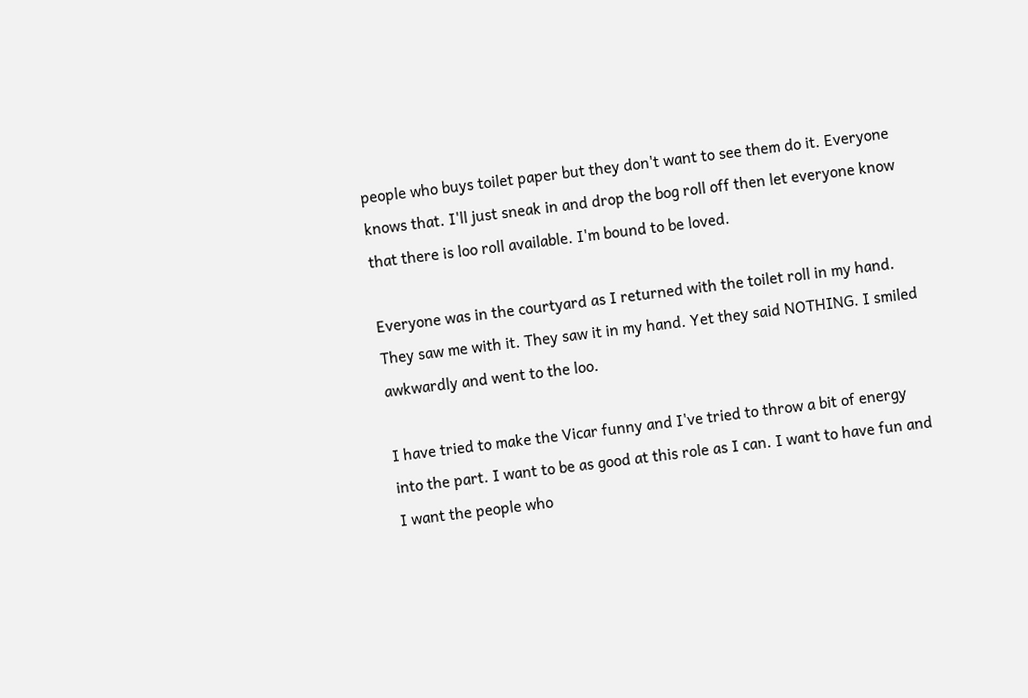people who buys toilet paper but they don't want to see them do it. Everyone knows that. I'll just sneak in and drop the bog roll off then let everyone know that there is loo roll available. I'm bound to be loved.

Everyone was in the courtyard as I returned with the toilet roll in my hand. They saw me with it. They saw it in my hand. Yet they said NOTHING. I smiled awkwardly and went to the loo.

I have tried to make the Vicar funny and I've tried to throw a bit of energy into the part. I want to be as good at this role as I can. I want to have fun and I want the people who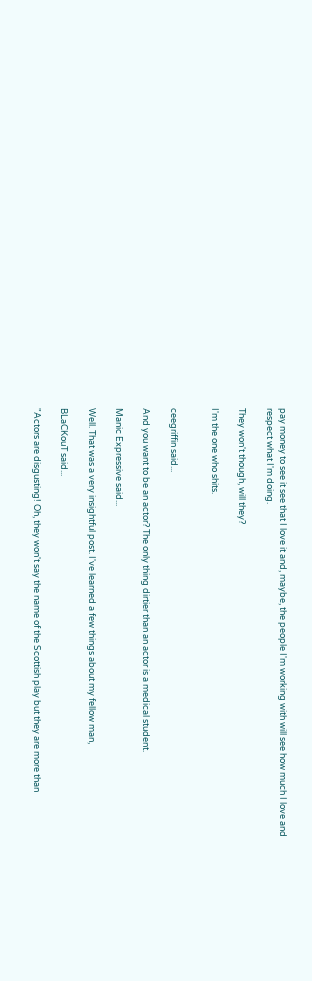pay money to see it see that I love it and, maybe, the people I'm working with will see how much I love and respect what I'm doing.

They won't though, will they?

I'm the one who shits.


ceegriffin said...

And you want to be an actor? The only thing dirtier than an actor is a medical student.

Manic Expressive said...

Well. That was a very insightful post. I've learned a few things about my fellow man,

BLaCKouT said...

"Actors are disgusting! Oh, they won't say the name of the Scottish play but they are more than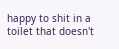happy to shit in a toilet that doesn't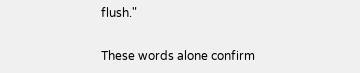flush."

These words alone confirm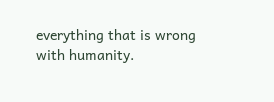everything that is wrong with humanity.